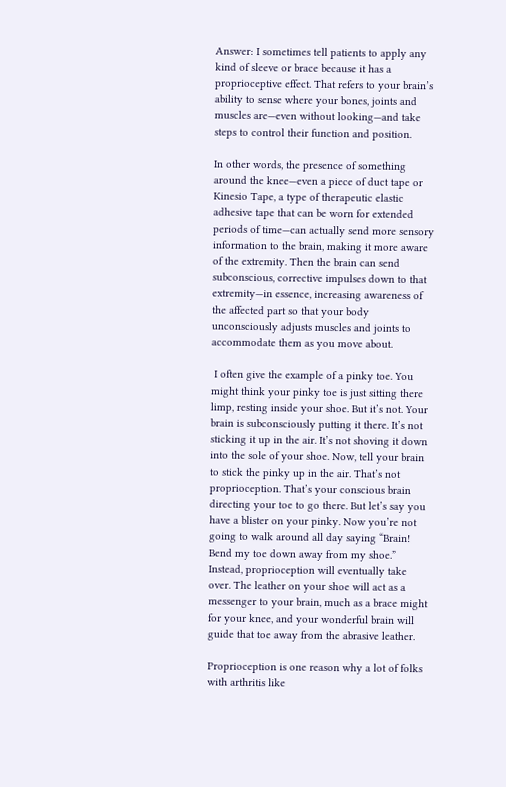Answer: I sometimes tell patients to apply any kind of sleeve or brace because it has a proprioceptive effect. That refers to your brain’s ability to sense where your bones, joints and muscles are—even without looking—and take steps to control their function and position.

In other words, the presence of something around the knee—even a piece of duct tape or Kinesio Tape, a type of therapeutic elastic adhesive tape that can be worn for extended periods of time—can actually send more sensory information to the brain, making it more aware of the extremity. Then the brain can send subconscious, corrective impulses down to that extremity—in essence, increasing awareness of the affected part so that your body unconsciously adjusts muscles and joints to accommodate them as you move about.

 I often give the example of a pinky toe. You might think your pinky toe is just sitting there limp, resting inside your shoe. But it’s not. Your brain is subconsciously putting it there. It’s not sticking it up in the air. It’s not shoving it down into the sole of your shoe. Now, tell your brain to stick the pinky up in the air. That’s not proprioception. That’s your conscious brain directing your toe to go there. But let’s say you have a blister on your pinky. Now you’re not going to walk around all day saying “Brain! Bend my toe down away from my shoe.” Instead, proprioception will eventually take over. The leather on your shoe will act as a messenger to your brain, much as a brace might for your knee, and your wonderful brain will guide that toe away from the abrasive leather.

Proprioception is one reason why a lot of folks with arthritis like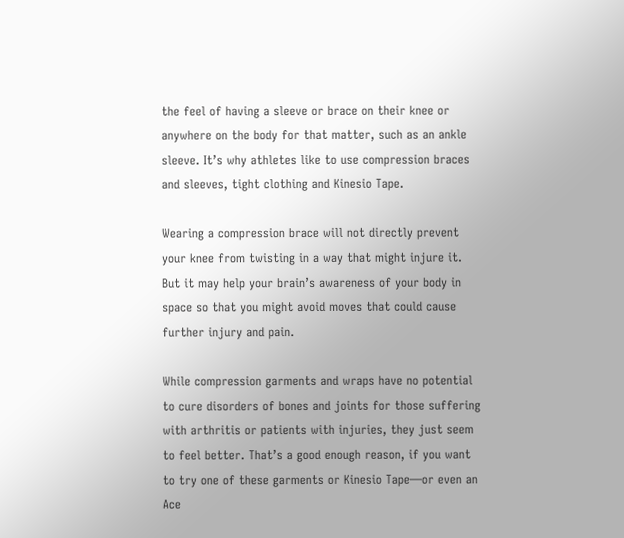the feel of having a sleeve or brace on their knee or anywhere on the body for that matter, such as an ankle sleeve. It’s why athletes like to use compression braces and sleeves, tight clothing and Kinesio Tape.

Wearing a compression brace will not directly prevent your knee from twisting in a way that might injure it. But it may help your brain’s awareness of your body in space so that you might avoid moves that could cause further injury and pain.

While compression garments and wraps have no potential to cure disorders of bones and joints for those suffering with arthritis or patients with injuries, they just seem to feel better. That’s a good enough reason, if you want to try one of these garments or Kinesio Tape—or even an Ace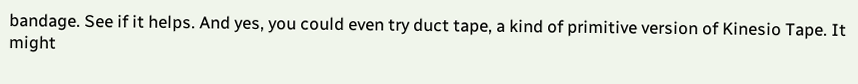bandage. See if it helps. And yes, you could even try duct tape, a kind of primitive version of Kinesio Tape. It might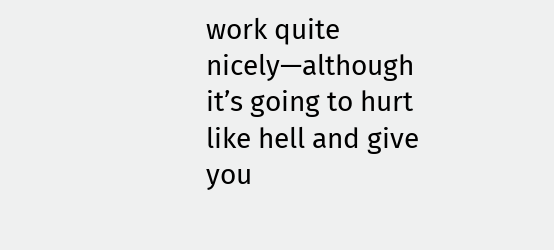work quite nicely—although it’s going to hurt like hell and give you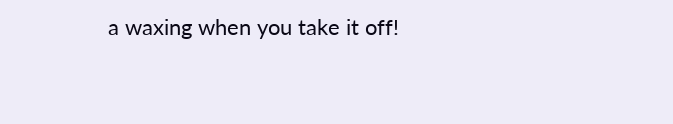a waxing when you take it off!